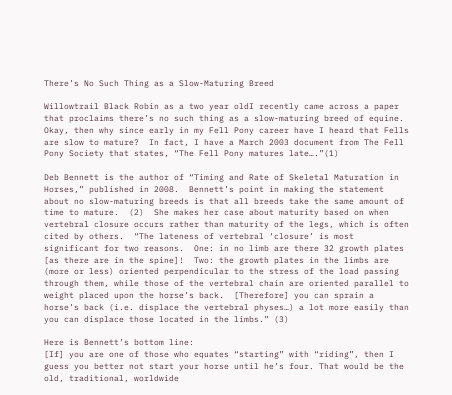There’s No Such Thing as a Slow-Maturing Breed

Willowtrail Black Robin as a two year oldI recently came across a paper that proclaims there’s no such thing as a slow-maturing breed of equine.  Okay, then why since early in my Fell Pony career have I heard that Fells are slow to mature?  In fact, I have a March 2003 document from The Fell Pony Society that states, “The Fell Pony matures late….”(1)

Deb Bennett is the author of “Timing and Rate of Skeletal Maturation in Horses,” published in 2008.  Bennett’s point in making the statement about no slow-maturing breeds is that all breeds take the same amount of time to mature.  (2)  She makes her case about maturity based on when vertebral closure occurs rather than maturity of the legs, which is often cited by others.  “The lateness of vertebral ‘closure’ is most significant for two reasons.  One: in no limb are there 32 growth plates [as there are in the spine]!  Two: the growth plates in the limbs are (more or less) oriented perpendicular to the stress of the load passing through them, while those of the vertebral chain are oriented parallel to weight placed upon the horse’s back.  [Therefore] you can sprain a horse’s back (i.e. displace the vertebral physes…) a lot more easily than you can displace those located in the limbs.” (3)

Here is Bennett’s bottom line:
[If] you are one of those who equates “starting” with “riding”, then I guess you better not start your horse until he’s four. That would be the old, traditional, worldwide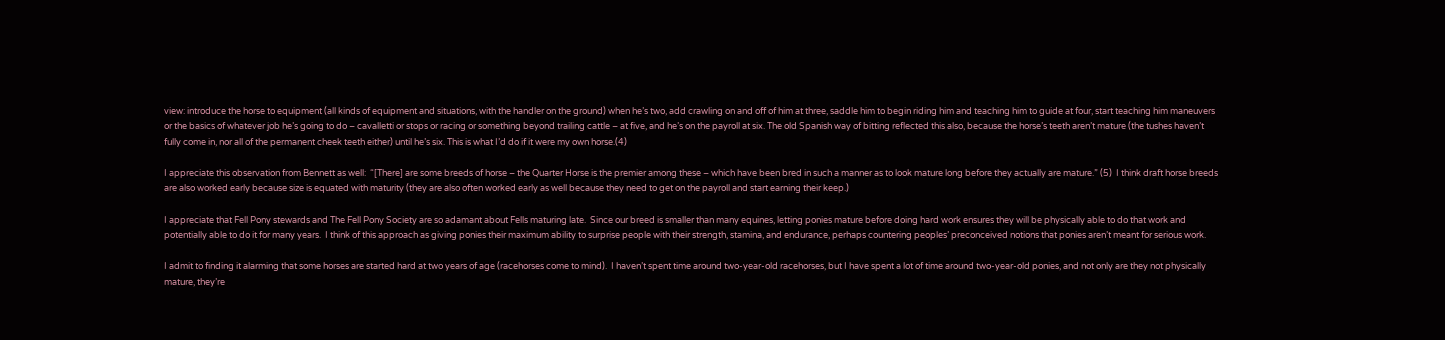view: introduce the horse to equipment (all kinds of equipment and situations, with the handler on the ground) when he’s two, add crawling on and off of him at three, saddle him to begin riding him and teaching him to guide at four, start teaching him maneuvers or the basics of whatever job he’s going to do – cavalletti or stops or racing or something beyond trailing cattle – at five, and he’s on the payroll at six. The old Spanish way of bitting reflected this also, because the horse’s teeth aren’t mature (the tushes haven’t fully come in, nor all of the permanent cheek teeth either) until he’s six. This is what I’d do if it were my own horse.(4)

I appreciate this observation from Bennett as well:  “[There] are some breeds of horse – the Quarter Horse is the premier among these – which have been bred in such a manner as to look mature long before they actually are mature.” (5)  I think draft horse breeds are also worked early because size is equated with maturity (they are also often worked early as well because they need to get on the payroll and start earning their keep.)

I appreciate that Fell Pony stewards and The Fell Pony Society are so adamant about Fells maturing late.  Since our breed is smaller than many equines, letting ponies mature before doing hard work ensures they will be physically able to do that work and potentially able to do it for many years.  I think of this approach as giving ponies their maximum ability to surprise people with their strength, stamina, and endurance, perhaps countering peoples’ preconceived notions that ponies aren’t meant for serious work.

I admit to finding it alarming that some horses are started hard at two years of age (racehorses come to mind).  I haven’t spent time around two-year-old racehorses, but I have spent a lot of time around two-year-old ponies, and not only are they not physically mature, they’re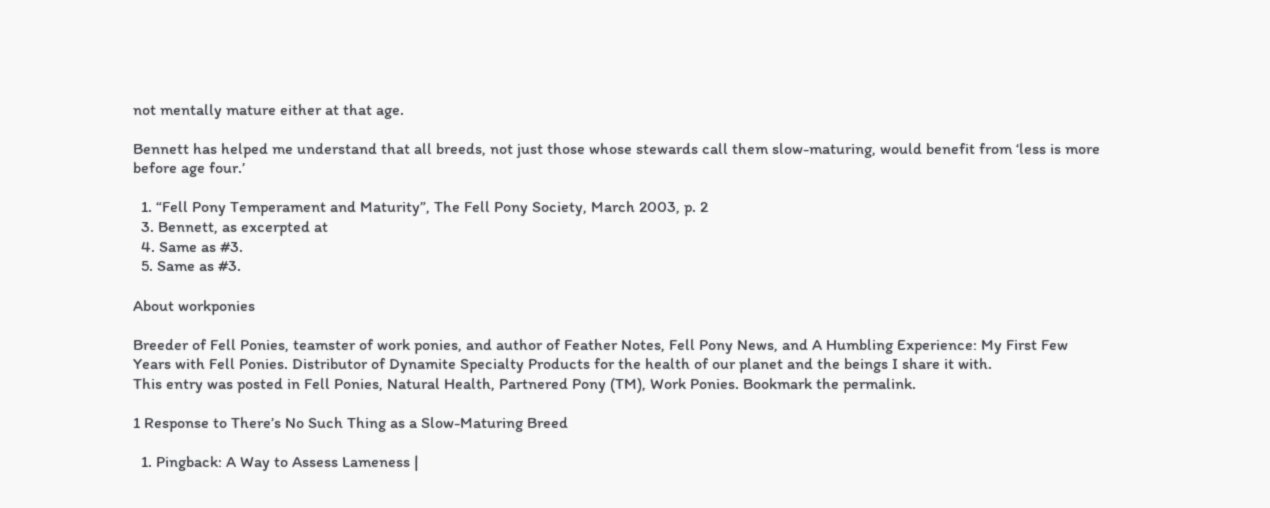not mentally mature either at that age.

Bennett has helped me understand that all breeds, not just those whose stewards call them slow-maturing, would benefit from ‘less is more before age four.’

  1. “Fell Pony Temperament and Maturity”, The Fell Pony Society, March 2003, p. 2
  3. Bennett, as excerpted at
  4. Same as #3.
  5. Same as #3.

About workponies

Breeder of Fell Ponies, teamster of work ponies, and author of Feather Notes, Fell Pony News, and A Humbling Experience: My First Few Years with Fell Ponies. Distributor of Dynamite Specialty Products for the health of our planet and the beings I share it with.
This entry was posted in Fell Ponies, Natural Health, Partnered Pony (TM), Work Ponies. Bookmark the permalink.

1 Response to There’s No Such Thing as a Slow-Maturing Breed

  1. Pingback: A Way to Assess Lameness |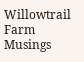Willowtrail Farm Musings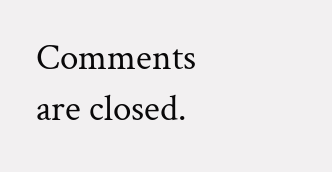Comments are closed.